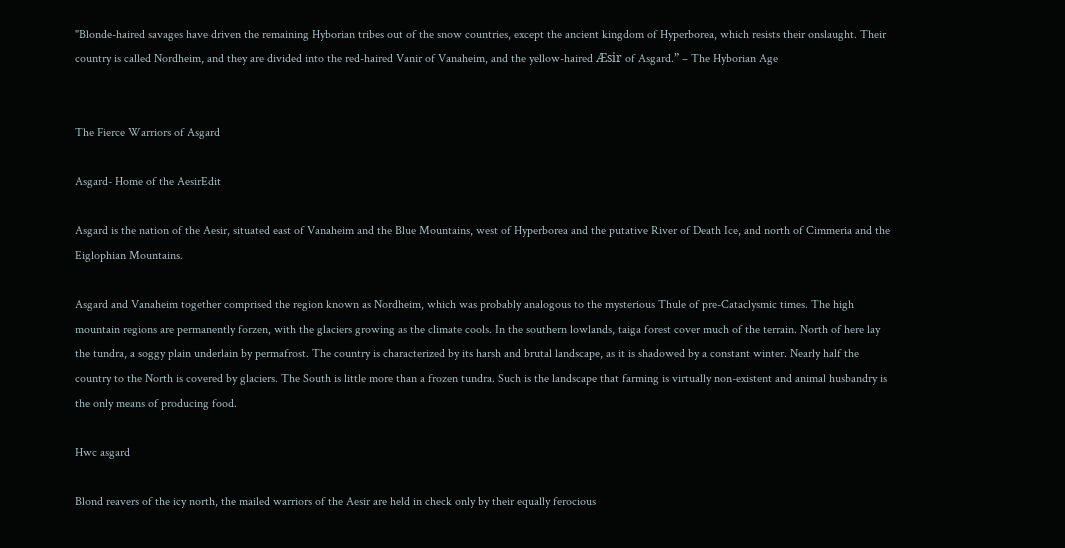"Blonde-haired savages have driven the remaining Hyborian tribes out of the snow countries, except the ancient kingdom of Hyperborea, which resists their onslaught. Their country is called Nordheim, and they are divided into the red-haired Vanir of Vanaheim, and the yellow-haired Æsir of Asgard.” – The Hyborian Age


The Fierce Warriors of Asgard

Asgard- Home of the AesirEdit

Asgard is the nation of the Aesir, situated east of Vanaheim and the Blue Mountains, west of Hyperborea and the putative River of Death Ice, and north of Cimmeria and the Eiglophian Mountains.

Asgard and Vanaheim together comprised the region known as Nordheim, which was probably analogous to the mysterious Thule of pre-Cataclysmic times. The high mountain regions are permanently forzen, with the glaciers growing as the climate cools. In the southern lowlands, taiga forest cover much of the terrain. North of here lay the tundra, a soggy plain underlain by permafrost. The country is characterized by its harsh and brutal landscape, as it is shadowed by a constant winter. Nearly half the country to the North is covered by glaciers. The South is little more than a frozen tundra. Such is the landscape that farming is virtually non-existent and animal husbandry is the only means of producing food.

Hwc asgard

Blond reavers of the icy north, the mailed warriors of the Aesir are held in check only by their equally ferocious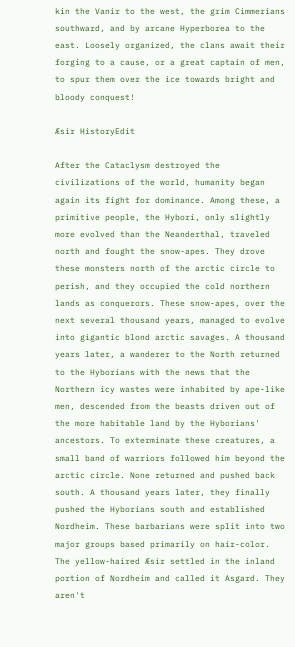kin the Vanir to the west, the grim Cimmerians southward, and by arcane Hyperborea to the east. Loosely organized, the clans await their forging to a cause, or a great captain of men, to spur them over the ice towards bright and bloody conquest!

Æsir HistoryEdit

After the Cataclysm destroyed the civilizations of the world, humanity began again its fight for dominance. Among these, a primitive people, the Hybori, only slightly more evolved than the Neanderthal, traveled north and fought the snow-apes. They drove these monsters north of the arctic circle to perish, and they occupied the cold northern lands as conquerors. These snow-apes, over the next several thousand years, managed to evolve into gigantic blond arctic savages. A thousand years later, a wanderer to the North returned to the Hyborians with the news that the Northern icy wastes were inhabited by ape-like men, descended from the beasts driven out of the more habitable land by the Hyborians' ancestors. To exterminate these creatures, a small band of warriors followed him beyond the arctic circle. None returned and pushed back south. A thousand years later, they finally pushed the Hyborians south and established Nordheim. These barbarians were split into two major groups based primarily on hair-color. The yellow-haired Æsir settled in the inland portion of Nordheim and called it Asgard. They aren't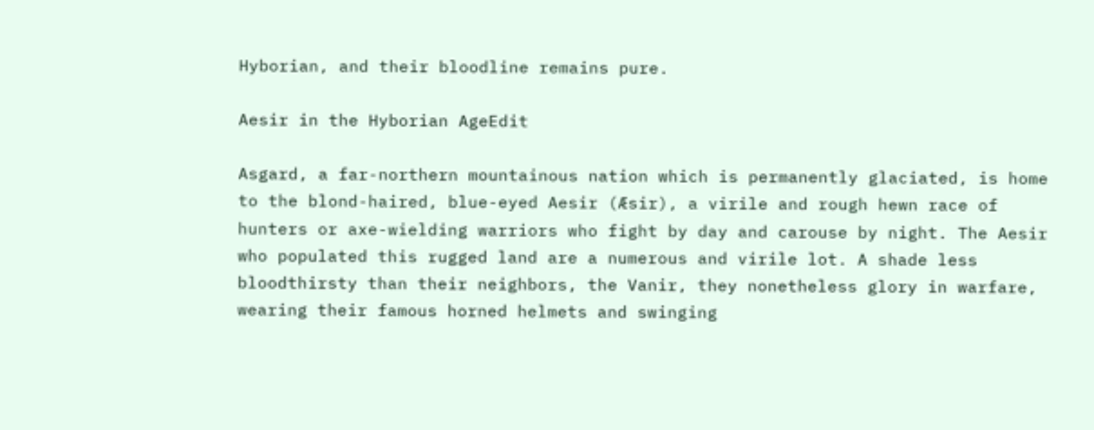Hyborian, and their bloodline remains pure.

Aesir in the Hyborian AgeEdit

Asgard, a far-northern mountainous nation which is permanently glaciated, is home to the blond-haired, blue-eyed Aesir (Æsir), a virile and rough hewn race of hunters or axe-wielding warriors who fight by day and carouse by night. The Aesir who populated this rugged land are a numerous and virile lot. A shade less bloodthirsty than their neighbors, the Vanir, they nonetheless glory in warfare, wearing their famous horned helmets and swinging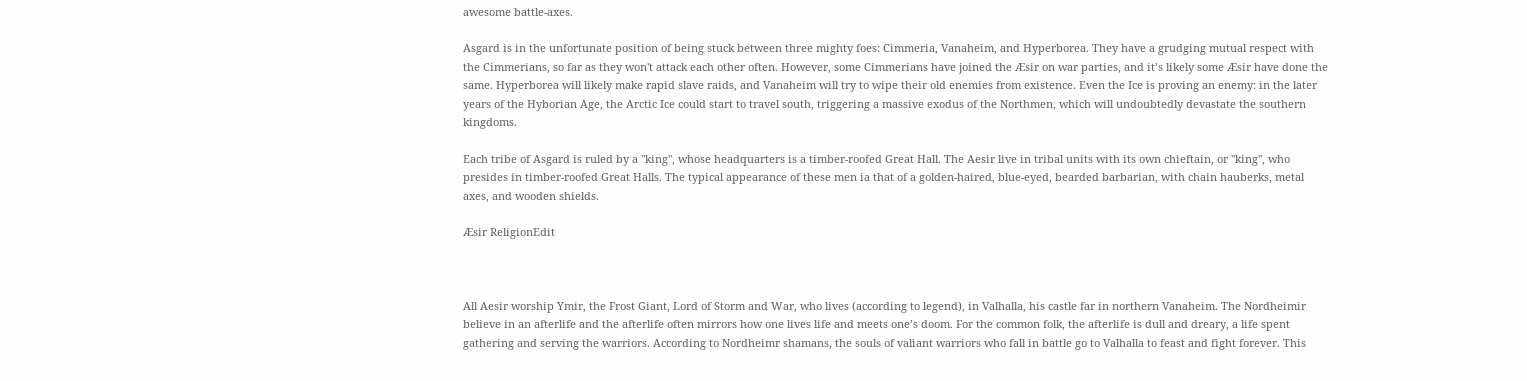awesome battle-axes.

Asgard is in the unfortunate position of being stuck between three mighty foes: Cimmeria, Vanaheim, and Hyperborea. They have a grudging mutual respect with the Cimmerians, so far as they won't attack each other often. However, some Cimmerians have joined the Æsir on war parties, and it’s likely some Æsir have done the same. Hyperborea will likely make rapid slave raids, and Vanaheim will try to wipe their old enemies from existence. Even the Ice is proving an enemy: in the later years of the Hyborian Age, the Arctic Ice could start to travel south, triggering a massive exodus of the Northmen, which will undoubtedly devastate the southern kingdoms.

Each tribe of Asgard is ruled by a "king", whose headquarters is a timber-roofed Great Hall. The Aesir live in tribal units with its own chieftain, or "king", who presides in timber-roofed Great Halls. The typical appearance of these men ia that of a golden-haired, blue-eyed, bearded barbarian, with chain hauberks, metal axes, and wooden shields.

Æsir ReligionEdit



All Aesir worship Ymir, the Frost Giant, Lord of Storm and War, who lives (according to legend), in Valhalla, his castle far in northern Vanaheim. The Nordheimir believe in an afterlife and the afterlife often mirrors how one lives life and meets one’s doom. For the common folk, the afterlife is dull and dreary, a life spent gathering and serving the warriors. According to Nordheimr shamans, the souls of valiant warriors who fall in battle go to Valhalla to feast and fight forever. This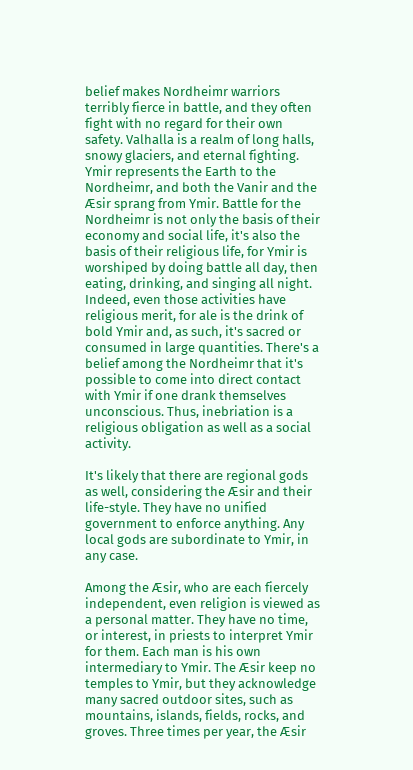belief makes Nordheimr warriors terribly fierce in battle, and they often fight with no regard for their own safety. Valhalla is a realm of long halls, snowy glaciers, and eternal fighting. Ymir represents the Earth to the Nordheimr, and both the Vanir and the Æsir sprang from Ymir. Battle for the Nordheimr is not only the basis of their economy and social life, it's also the basis of their religious life, for Ymir is worshiped by doing battle all day, then eating, drinking, and singing all night. Indeed, even those activities have religious merit, for ale is the drink of bold Ymir and, as such, it's sacred or consumed in large quantities. There's a belief among the Nordheimr that it's possible to come into direct contact with Ymir if one drank themselves unconscious. Thus, inebriation is a religious obligation as well as a social activity.

It's likely that there are regional gods as well, considering the Æsir and their life-style. They have no unified government to enforce anything. Any local gods are subordinate to Ymir, in any case.

Among the Æsir, who are each fiercely independent, even religion is viewed as a personal matter. They have no time, or interest, in priests to interpret Ymir for them. Each man is his own intermediary to Ymir. The Æsir keep no temples to Ymir, but they acknowledge many sacred outdoor sites, such as mountains, islands, fields, rocks, and groves. Three times per year, the Æsir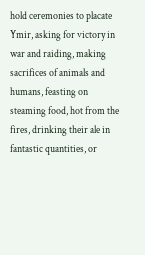hold ceremonies to placate Ymir, asking for victory in war and raiding, making sacrifices of animals and humans, feasting on steaming food, hot from the fires, drinking their ale in fantastic quantities, or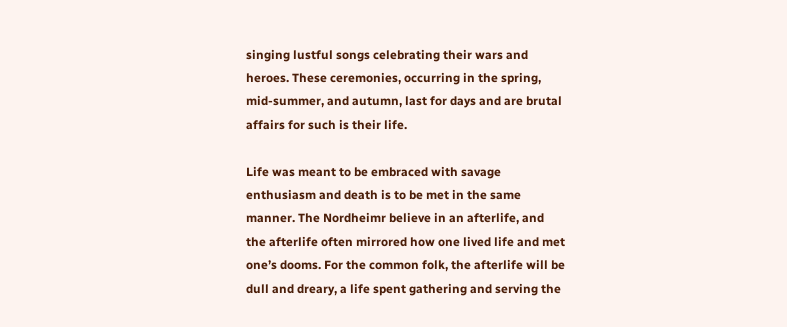singing lustful songs celebrating their wars and heroes. These ceremonies, occurring in the spring, mid-summer, and autumn, last for days and are brutal affairs for such is their life.

Life was meant to be embraced with savage enthusiasm and death is to be met in the same manner. The Nordheimr believe in an afterlife, and the afterlife often mirrored how one lived life and met one’s dooms. For the common folk, the afterlife will be dull and dreary, a life spent gathering and serving the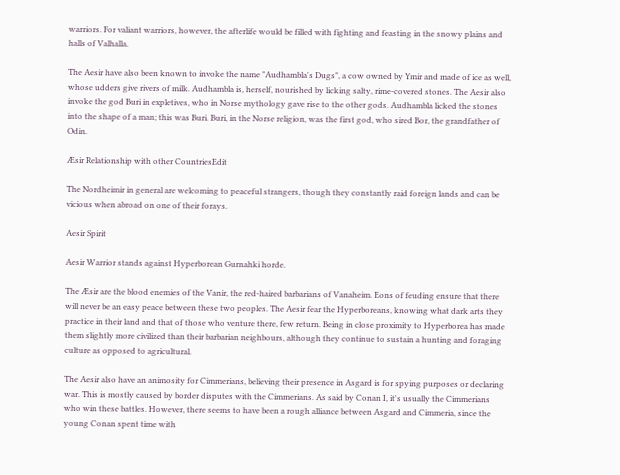warriors. For valiant warriors, however, the afterlife would be filled with fighting and feasting in the snowy plains and halls of Valhalla.

The Aesir have also been known to invoke the name "Audhambla's Dugs", a cow owned by Ymir and made of ice as well, whose udders give rivers of milk. Audhambla is, herself, nourished by licking salty, rime-covered stones. The Aesir also invoke the god Buri in expletives, who in Norse mythology gave rise to the other gods. Audhambla licked the stones into the shape of a man; this was Buri. Buri, in the Norse religion, was the first god, who sired Bor, the grandfather of Odin.

Æsir Relationship with other CountriesEdit

The Nordheimir in general are welcoming to peaceful strangers, though they constantly raid foreign lands and can be vicious when abroad on one of their forays.

Aesir Spirit

Aesir Warrior stands against Hyperborean Gurnahki horde.

The Æsir are the blood enemies of the Vanir, the red-haired barbarians of Vanaheim. Eons of feuding ensure that there will never be an easy peace between these two peoples. The Aesir fear the Hyperboreans, knowing what dark arts they practice in their land and that of those who venture there, few return. Being in close proximity to Hyperborea has made them slightly more civilized than their barbarian neighbours, although they continue to sustain a hunting and foraging culture as opposed to agricultural.

The Aesir also have an animosity for Cimmerians, believing their presence in Asgard is for spying purposes or declaring war. This is mostly caused by border disputes with the Cimmerians. As said by Conan I, it's usually the Cimmerians who win these battles. However, there seems to have been a rough alliance between Asgard and Cimmeria, since the young Conan spent time with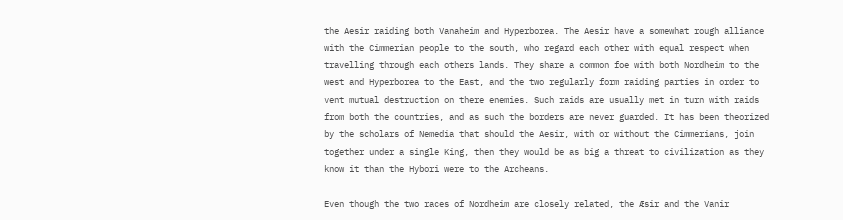the Aesir raiding both Vanaheim and Hyperborea. The Aesir have a somewhat rough alliance with the Cimmerian people to the south, who regard each other with equal respect when travelling through each others lands. They share a common foe with both Nordheim to the west and Hyperborea to the East, and the two regularly form raiding parties in order to vent mutual destruction on there enemies. Such raids are usually met in turn with raids from both the countries, and as such the borders are never guarded. It has been theorized by the scholars of Nemedia that should the Aesir, with or without the Cimmerians, join together under a single King, then they would be as big a threat to civilization as they know it than the Hybori were to the Archeans.

Even though the two races of Nordheim are closely related, the Æsir and the Vanir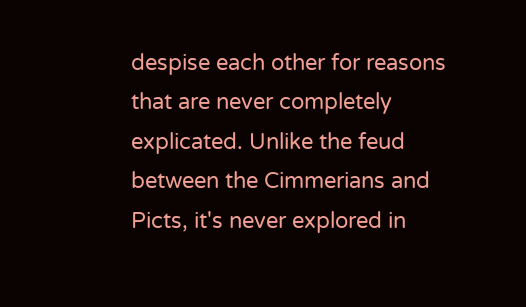despise each other for reasons that are never completely explicated. Unlike the feud between the Cimmerians and Picts, it's never explored in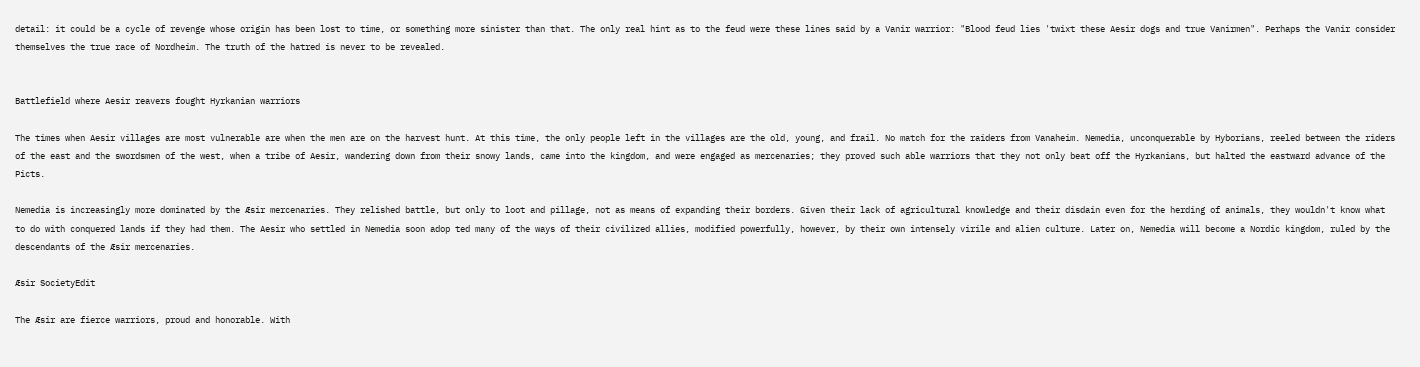detail: it could be a cycle of revenge whose origin has been lost to time, or something more sinister than that. The only real hint as to the feud were these lines said by a Vanir warrior: "Blood feud lies 'twixt these Aesir dogs and true Vanirmen". Perhaps the Vanir consider themselves the true race of Nordheim. The truth of the hatred is never to be revealed.


Battlefield where Aesir reavers fought Hyrkanian warriors

The times when Aesir villages are most vulnerable are when the men are on the harvest hunt. At this time, the only people left in the villages are the old, young, and frail. No match for the raiders from Vanaheim. Nemedia, unconquerable by Hyborians, reeled between the riders of the east and the swordsmen of the west, when a tribe of Aesir, wandering down from their snowy lands, came into the kingdom, and were engaged as mercenaries; they proved such able warriors that they not only beat off the Hyrkanians, but halted the eastward advance of the Picts.

Nemedia is increasingly more dominated by the Æsir mercenaries. They relished battle, but only to loot and pillage, not as means of expanding their borders. Given their lack of agricultural knowledge and their disdain even for the herding of animals, they wouldn't know what to do with conquered lands if they had them. The Aesir who settled in Nemedia soon adop ted many of the ways of their civilized allies, modified powerfully, however, by their own intensely virile and alien culture. Later on, Nemedia will become a Nordic kingdom, ruled by the descendants of the Æsir mercenaries.

Æsir SocietyEdit

The Æsir are fierce warriors, proud and honorable. With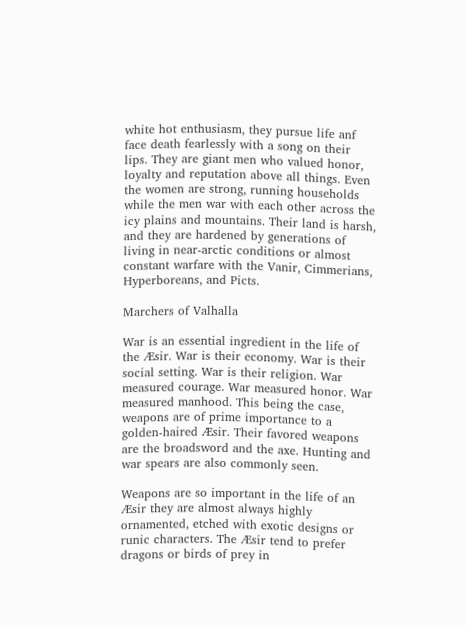white hot enthusiasm, they pursue life anf face death fearlessly with a song on their lips. They are giant men who valued honor, loyalty and reputation above all things. Even the women are strong, running households while the men war with each other across the icy plains and mountains. Their land is harsh, and they are hardened by generations of living in near-arctic conditions or almost constant warfare with the Vanir, Cimmerians, Hyperboreans, and Picts.

Marchers of Valhalla

War is an essential ingredient in the life of the Æsir. War is their economy. War is their social setting. War is their religion. War measured courage. War measured honor. War measured manhood. This being the case, weapons are of prime importance to a golden-haired Æsir. Their favored weapons are the broadsword and the axe. Hunting and war spears are also commonly seen.

Weapons are so important in the life of an Æsir they are almost always highly ornamented, etched with exotic designs or runic characters. The Æsir tend to prefer dragons or birds of prey in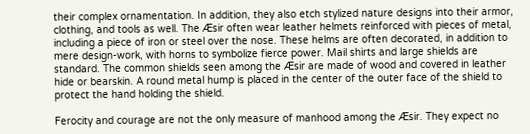their complex ornamentation. In addition, they also etch stylized nature designs into their armor, clothing, and tools as well. The Æsir often wear leather helmets reinforced with pieces of metal, including a piece of iron or steel over the nose. These helms are often decorated, in addition to mere design-work, with horns to symbolize fierce power. Mail shirts and large shields are standard. The common shields seen among the Æsir are made of wood and covered in leather hide or bearskin. A round metal hump is placed in the center of the outer face of the shield to protect the hand holding the shield.

Ferocity and courage are not the only measure of manhood among the Æsir. They expect no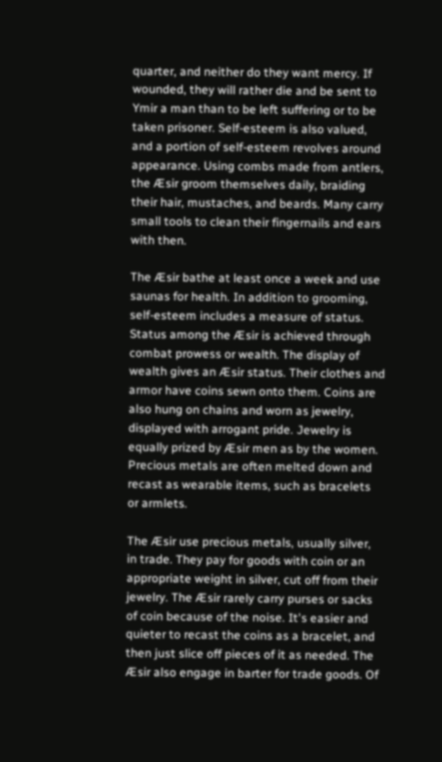quarter, and neither do they want mercy. If wounded, they will rather die and be sent to Ymir a man than to be left suffering or to be taken prisoner. Self-esteem is also valued, and a portion of self-esteem revolves around appearance. Using combs made from antlers, the Æsir groom themselves daily, braiding their hair, mustaches, and beards. Many carry small tools to clean their fingernails and ears with then.

The Æsir bathe at least once a week and use saunas for health. In addition to grooming, self-esteem includes a measure of status. Status among the Æsir is achieved through combat prowess or wealth. The display of wealth gives an Æsir status. Their clothes and armor have coins sewn onto them. Coins are also hung on chains and worn as jewelry, displayed with arrogant pride. Jewelry is equally prized by Æsir men as by the women. Precious metals are often melted down and recast as wearable items, such as bracelets or armlets.

The Æsir use precious metals, usually silver, in trade. They pay for goods with coin or an appropriate weight in silver, cut off from their jewelry. The Æsir rarely carry purses or sacks of coin because of the noise. It's easier and quieter to recast the coins as a bracelet, and then just slice off pieces of it as needed. The Æsir also engage in barter for trade goods. Of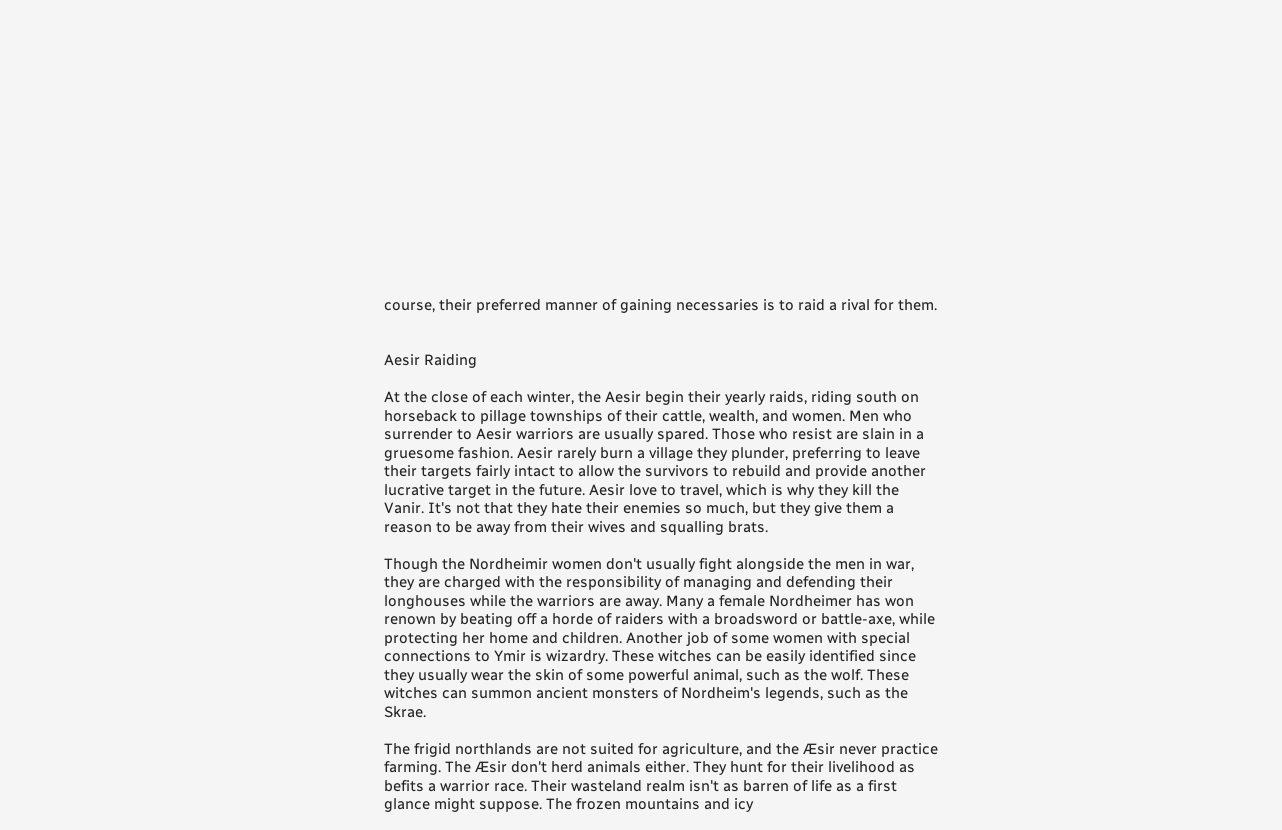course, their preferred manner of gaining necessaries is to raid a rival for them.


Aesir Raiding

At the close of each winter, the Aesir begin their yearly raids, riding south on horseback to pillage townships of their cattle, wealth, and women. Men who surrender to Aesir warriors are usually spared. Those who resist are slain in a gruesome fashion. Aesir rarely burn a village they plunder, preferring to leave their targets fairly intact to allow the survivors to rebuild and provide another lucrative target in the future. Aesir love to travel, which is why they kill the Vanir. It's not that they hate their enemies so much, but they give them a reason to be away from their wives and squalling brats.

Though the Nordheimir women don't usually fight alongside the men in war, they are charged with the responsibility of managing and defending their longhouses while the warriors are away. Many a female Nordheimer has won renown by beating off a horde of raiders with a broadsword or battle-axe, while protecting her home and children. Another job of some women with special connections to Ymir is wizardry. These witches can be easily identified since they usually wear the skin of some powerful animal, such as the wolf. These witches can summon ancient monsters of Nordheim's legends, such as the Skrae.

The frigid northlands are not suited for agriculture, and the Æsir never practice farming. The Æsir don't herd animals either. They hunt for their livelihood as befits a warrior race. Their wasteland realm isn't as barren of life as a first glance might suppose. The frozen mountains and icy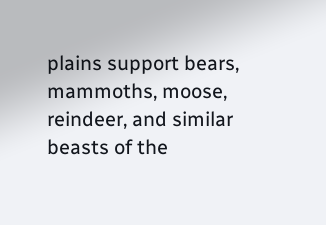plains support bears, mammoths, moose, reindeer, and similar beasts of the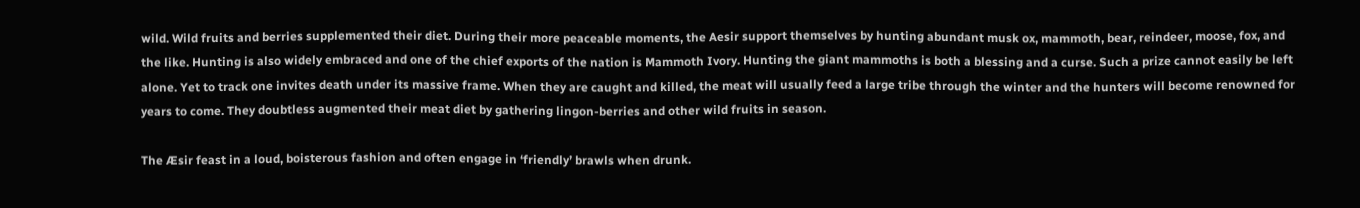wild. Wild fruits and berries supplemented their diet. During their more peaceable moments, the Aesir support themselves by hunting abundant musk ox, mammoth, bear, reindeer, moose, fox, and the like. Hunting is also widely embraced and one of the chief exports of the nation is Mammoth Ivory. Hunting the giant mammoths is both a blessing and a curse. Such a prize cannot easily be left alone. Yet to track one invites death under its massive frame. When they are caught and killed, the meat will usually feed a large tribe through the winter and the hunters will become renowned for years to come. They doubtless augmented their meat diet by gathering lingon-berries and other wild fruits in season.

The Æsir feast in a loud, boisterous fashion and often engage in ‘friendly’ brawls when drunk.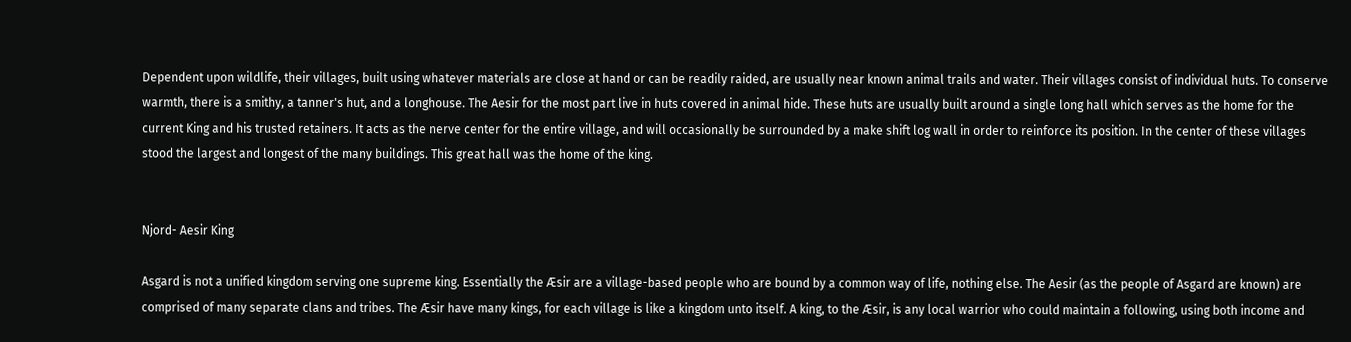Dependent upon wildlife, their villages, built using whatever materials are close at hand or can be readily raided, are usually near known animal trails and water. Their villages consist of individual huts. To conserve warmth, there is a smithy, a tanner's hut, and a longhouse. The Aesir for the most part live in huts covered in animal hide. These huts are usually built around a single long hall which serves as the home for the current King and his trusted retainers. It acts as the nerve center for the entire village, and will occasionally be surrounded by a make shift log wall in order to reinforce its position. In the center of these villages stood the largest and longest of the many buildings. This great hall was the home of the king.


Njord- Aesir King

Asgard is not a unified kingdom serving one supreme king. Essentially the Æsir are a village-based people who are bound by a common way of life, nothing else. The Aesir (as the people of Asgard are known) are comprised of many separate clans and tribes. The Æsir have many kings, for each village is like a kingdom unto itself. A king, to the Æsir, is any local warrior who could maintain a following, using both income and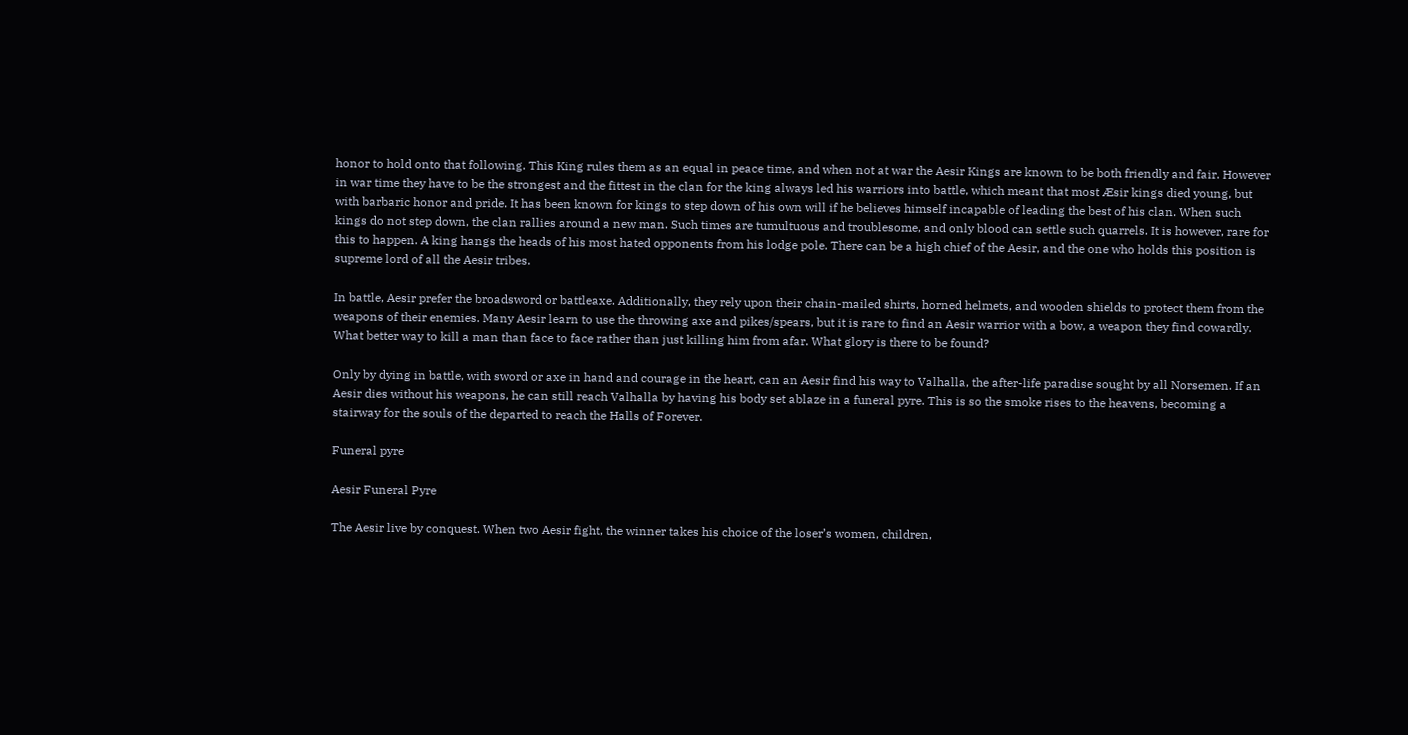honor to hold onto that following. This King rules them as an equal in peace time, and when not at war the Aesir Kings are known to be both friendly and fair. However in war time they have to be the strongest and the fittest in the clan for the king always led his warriors into battle, which meant that most Æsir kings died young, but with barbaric honor and pride. It has been known for kings to step down of his own will if he believes himself incapable of leading the best of his clan. When such kings do not step down, the clan rallies around a new man. Such times are tumultuous and troublesome, and only blood can settle such quarrels. It is however, rare for this to happen. A king hangs the heads of his most hated opponents from his lodge pole. There can be a high chief of the Aesir, and the one who holds this position is supreme lord of all the Aesir tribes.

In battle, Aesir prefer the broadsword or battleaxe. Additionally, they rely upon their chain-mailed shirts, horned helmets, and wooden shields to protect them from the weapons of their enemies. Many Aesir learn to use the throwing axe and pikes/spears, but it is rare to find an Aesir warrior with a bow, a weapon they find cowardly. What better way to kill a man than face to face rather than just killing him from afar. What glory is there to be found?

Only by dying in battle, with sword or axe in hand and courage in the heart, can an Aesir find his way to Valhalla, the after-life paradise sought by all Norsemen. If an Aesir dies without his weapons, he can still reach Valhalla by having his body set ablaze in a funeral pyre. This is so the smoke rises to the heavens, becoming a stairway for the souls of the departed to reach the Halls of Forever.

Funeral pyre

Aesir Funeral Pyre

The Aesir live by conquest. When two Aesir fight, the winner takes his choice of the loser’s women, children,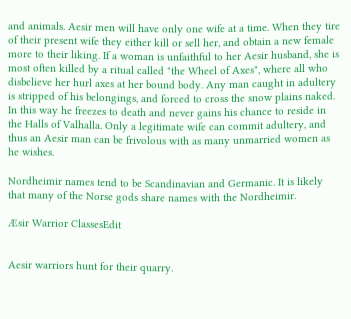and animals. Aesir men will have only one wife at a time. When they tire of their present wife they either kill or sell her, and obtain a new female more to their liking. If a woman is unfaithful to her Aesir husband, she is most often killed by a ritual called "the Wheel of Axes", where all who disbelieve her hurl axes at her bound body. Any man caught in adultery is stripped of his belongings, and forced to cross the snow plains naked. In this way he freezes to death and never gains his chance to reside in the Halls of Valhalla. Only a legitimate wife can commit adultery, and thus an Aesir man can be frivolous with as many unmarried women as he wishes.

Nordheimir names tend to be Scandinavian and Germanic. It is likely that many of the Norse gods share names with the Nordheimir.

Æsir Warrior ClassesEdit


Aesir warriors hunt for their quarry.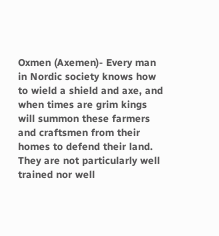Oxmen (Axemen)- Every man in Nordic society knows how to wield a shield and axe, and when times are grim kings will summon these farmers and craftsmen from their homes to defend their land. They are not particularly well trained nor well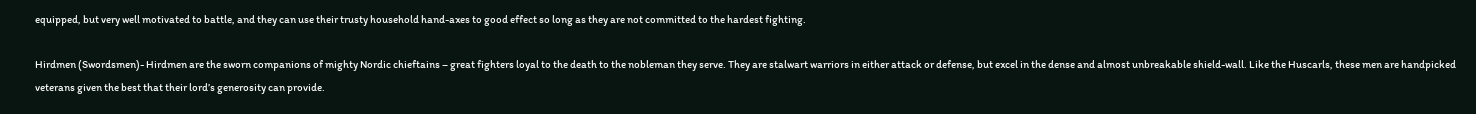equipped, but very well motivated to battle, and they can use their trusty household hand-axes to good effect so long as they are not committed to the hardest fighting.

Hirdmen (Swordsmen)- Hirdmen are the sworn companions of mighty Nordic chieftains – great fighters loyal to the death to the nobleman they serve. They are stalwart warriors in either attack or defense, but excel in the dense and almost unbreakable shield-wall. Like the Huscarls, these men are handpicked veterans given the best that their lord’s generosity can provide.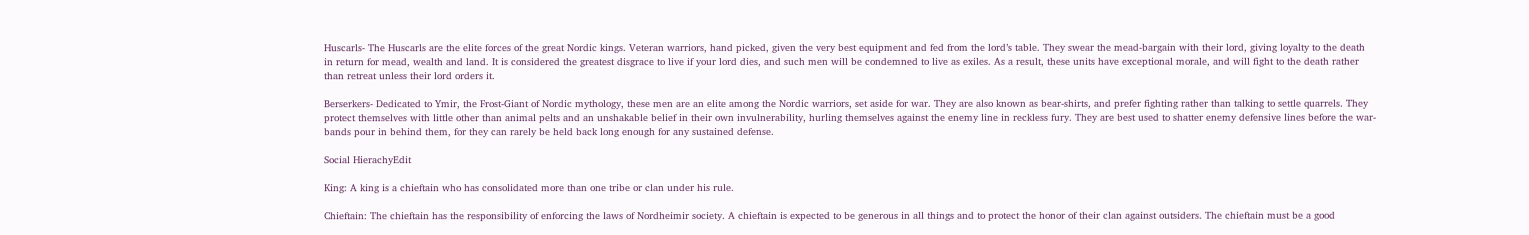Huscarls- The Huscarls are the elite forces of the great Nordic kings. Veteran warriors, hand picked, given the very best equipment and fed from the lord’s table. They swear the mead-bargain with their lord, giving loyalty to the death in return for mead, wealth and land. It is considered the greatest disgrace to live if your lord dies, and such men will be condemned to live as exiles. As a result, these units have exceptional morale, and will fight to the death rather than retreat unless their lord orders it.

Berserkers- Dedicated to Ymir, the Frost-Giant of Nordic mythology, these men are an elite among the Nordic warriors, set aside for war. They are also known as bear-shirts, and prefer fighting rather than talking to settle quarrels. They protect themselves with little other than animal pelts and an unshakable belief in their own invulnerability, hurling themselves against the enemy line in reckless fury. They are best used to shatter enemy defensive lines before the war-bands pour in behind them, for they can rarely be held back long enough for any sustained defense.

Social HierachyEdit

King: A king is a chieftain who has consolidated more than one tribe or clan under his rule.

Chieftain: The chieftain has the responsibility of enforcing the laws of Nordheimir society. A chieftain is expected to be generous in all things and to protect the honor of their clan against outsiders. The chieftain must be a good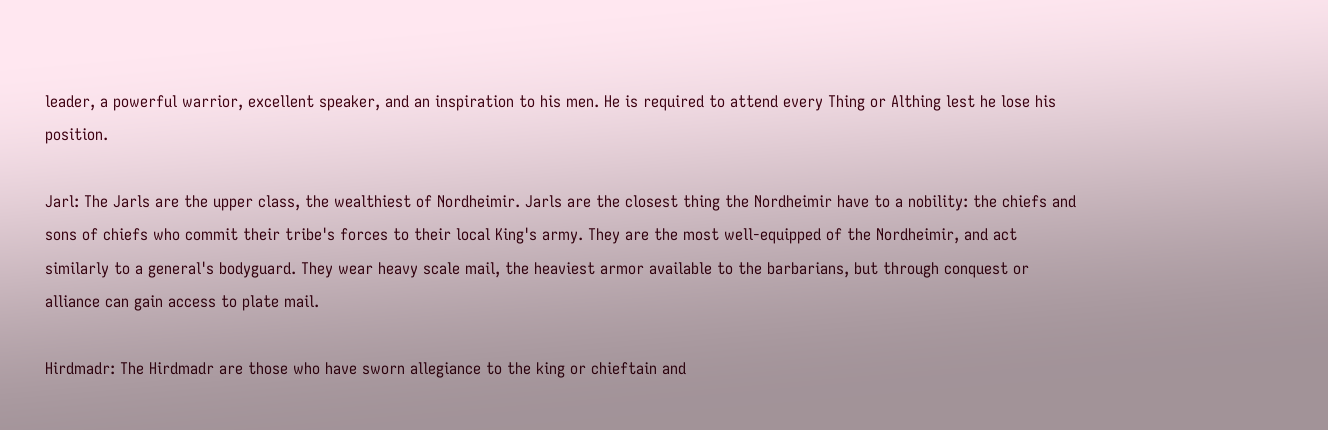leader, a powerful warrior, excellent speaker, and an inspiration to his men. He is required to attend every Thing or Althing lest he lose his position.

Jarl: The Jarls are the upper class, the wealthiest of Nordheimir. Jarls are the closest thing the Nordheimir have to a nobility: the chiefs and sons of chiefs who commit their tribe's forces to their local King's army. They are the most well-equipped of the Nordheimir, and act similarly to a general's bodyguard. They wear heavy scale mail, the heaviest armor available to the barbarians, but through conquest or alliance can gain access to plate mail.

Hirdmadr: The Hirdmadr are those who have sworn allegiance to the king or chieftain and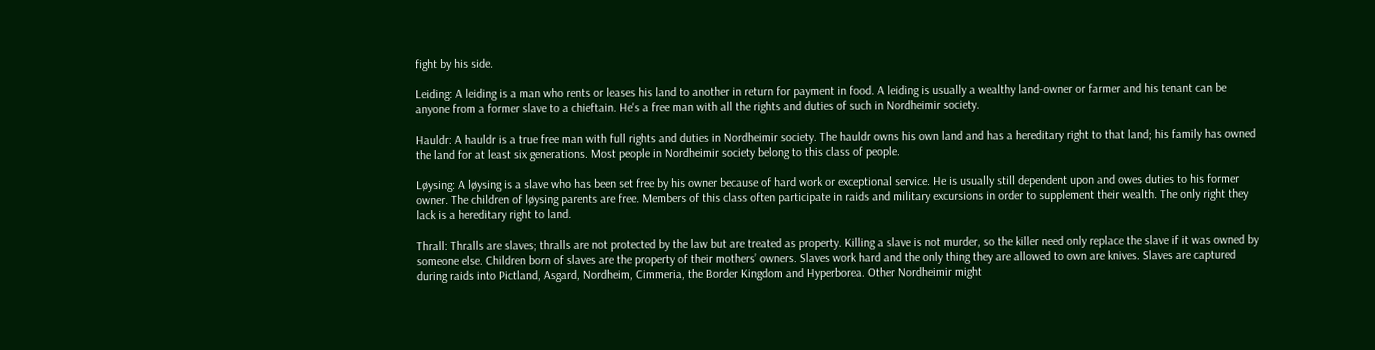fight by his side.

Leiding: A leiding is a man who rents or leases his land to another in return for payment in food. A leiding is usually a wealthy land-owner or farmer and his tenant can be anyone from a former slave to a chieftain. He's a free man with all the rights and duties of such in Nordheimir society.

Hauldr: A hauldr is a true free man with full rights and duties in Nordheimir society. The hauldr owns his own land and has a hereditary right to that land; his family has owned the land for at least six generations. Most people in Nordheimir society belong to this class of people.

Løysing: A løysing is a slave who has been set free by his owner because of hard work or exceptional service. He is usually still dependent upon and owes duties to his former owner. The children of løysing parents are free. Members of this class often participate in raids and military excursions in order to supplement their wealth. The only right they lack is a hereditary right to land.

Thrall: Thralls are slaves; thralls are not protected by the law but are treated as property. Killing a slave is not murder, so the killer need only replace the slave if it was owned by someone else. Children born of slaves are the property of their mothers’ owners. Slaves work hard and the only thing they are allowed to own are knives. Slaves are captured during raids into Pictland, Asgard, Nordheim, Cimmeria, the Border Kingdom and Hyperborea. Other Nordheimir might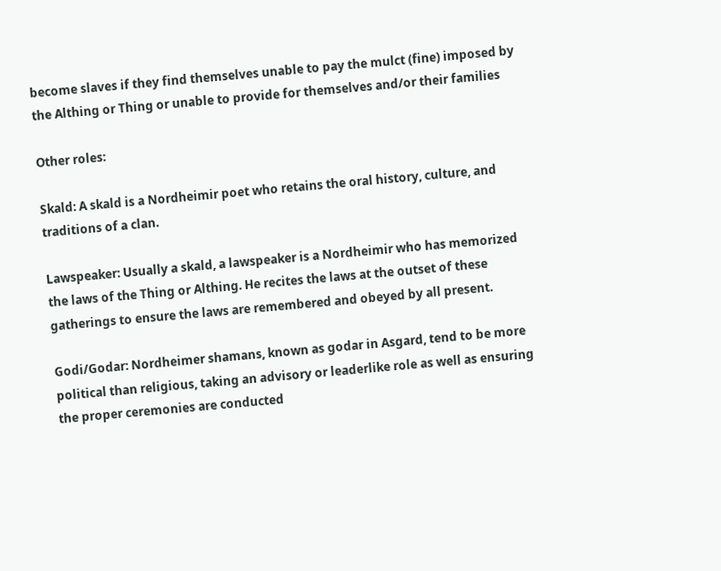become slaves if they find themselves unable to pay the mulct (fine) imposed by the Althing or Thing or unable to provide for themselves and/or their families

Other roles:

Skald: A skald is a Nordheimir poet who retains the oral history, culture, and traditions of a clan.

Lawspeaker: Usually a skald, a lawspeaker is a Nordheimir who has memorized the laws of the Thing or Althing. He recites the laws at the outset of these gatherings to ensure the laws are remembered and obeyed by all present.

Godi/Godar: Nordheimer shamans, known as godar in Asgard, tend to be more political than religious, taking an advisory or leaderlike role as well as ensuring the proper ceremonies are conducted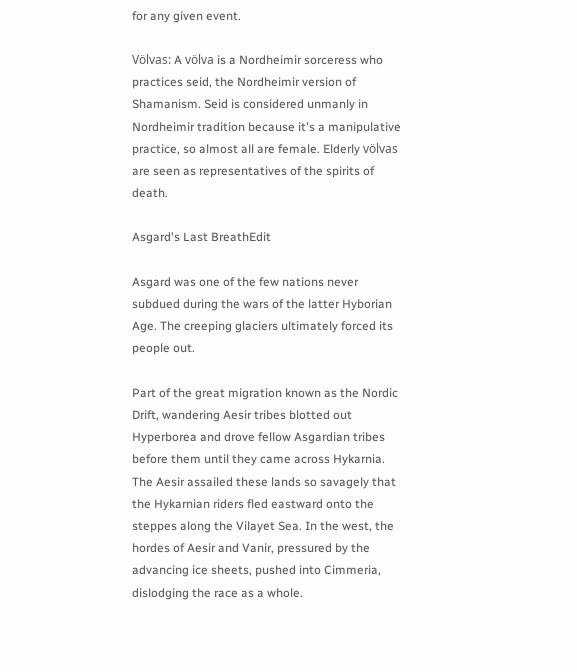for any given event.

Völvas: A völva is a Nordheimir sorceress who practices seid, the Nordheimir version of Shamanism. Seid is considered unmanly in Nordheimir tradition because it's a manipulative practice, so almost all are female. Elderly völvas are seen as representatives of the spirits of death.

Asgard's Last BreathEdit

Asgard was one of the few nations never subdued during the wars of the latter Hyborian Age. The creeping glaciers ultimately forced its people out.

Part of the great migration known as the Nordic Drift, wandering Aesir tribes blotted out Hyperborea and drove fellow Asgardian tribes before them until they came across Hykarnia. The Aesir assailed these lands so savagely that the Hykarnian riders fled eastward onto the steppes along the Vilayet Sea. In the west, the hordes of Aesir and Vanir, pressured by the advancing ice sheets, pushed into Cimmeria, dislodging the race as a whole.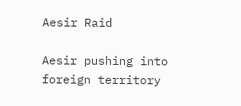Aesir Raid

Aesir pushing into foreign territory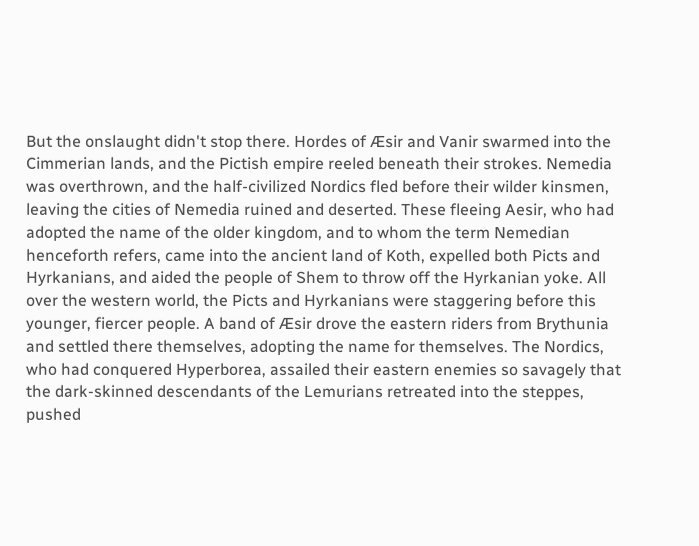But the onslaught didn't stop there. Hordes of Æsir and Vanir swarmed into the Cimmerian lands, and the Pictish empire reeled beneath their strokes. Nemedia was overthrown, and the half-civilized Nordics fled before their wilder kinsmen, leaving the cities of Nemedia ruined and deserted. These fleeing Aesir, who had adopted the name of the older kingdom, and to whom the term Nemedian henceforth refers, came into the ancient land of Koth, expelled both Picts and Hyrkanians, and aided the people of Shem to throw off the Hyrkanian yoke. All over the western world, the Picts and Hyrkanians were staggering before this younger, fiercer people. A band of Æsir drove the eastern riders from Brythunia and settled there themselves, adopting the name for themselves. The Nordics, who had conquered Hyperborea, assailed their eastern enemies so savagely that the dark-skinned descendants of the Lemurians retreated into the steppes, pushed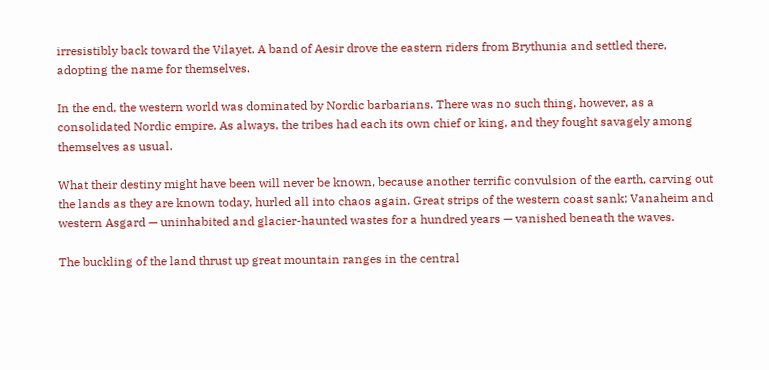irresistibly back toward the Vilayet. A band of Aesir drove the eastern riders from Brythunia and settled there, adopting the name for themselves.

In the end, the western world was dominated by Nordic barbarians. There was no such thing, however, as a consolidated Nordic empire. As always, the tribes had each its own chief or king, and they fought savagely among themselves as usual.

What their destiny might have been will never be known, because another terrific convulsion of the earth, carving out the lands as they are known today, hurled all into chaos again. Great strips of the western coast sank; Vanaheim and western Asgard — uninhabited and glacier-haunted wastes for a hundred years — vanished beneath the waves.

The buckling of the land thrust up great mountain ranges in the central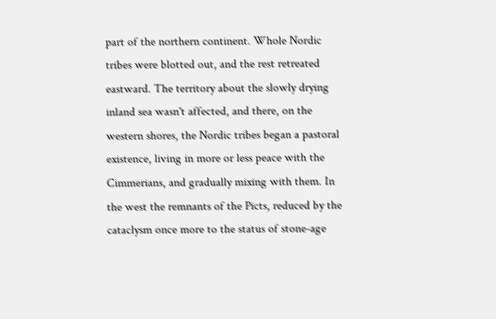part of the northern continent. Whole Nordic tribes were blotted out, and the rest retreated eastward. The territory about the slowly drying inland sea wasn't affected, and there, on the western shores, the Nordic tribes began a pastoral existence, living in more or less peace with the Cimmerians, and gradually mixing with them. In the west the remnants of the Picts, reduced by the cataclysm once more to the status of stone-age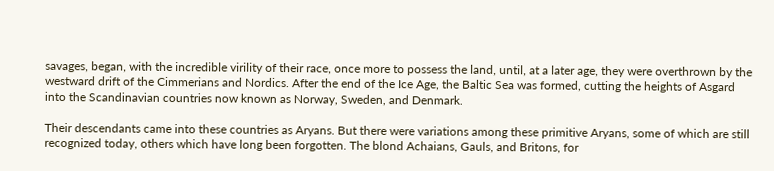savages, began, with the incredible virility of their race, once more to possess the land, until, at a later age, they were overthrown by the westward drift of the Cimmerians and Nordics. After the end of the Ice Age, the Baltic Sea was formed, cutting the heights of Asgard into the Scandinavian countries now known as Norway, Sweden, and Denmark.

Their descendants came into these countries as Aryans. But there were variations among these primitive Aryans, some of which are still recognized today, others which have long been forgotten. The blond Achaians, Gauls, and Britons, for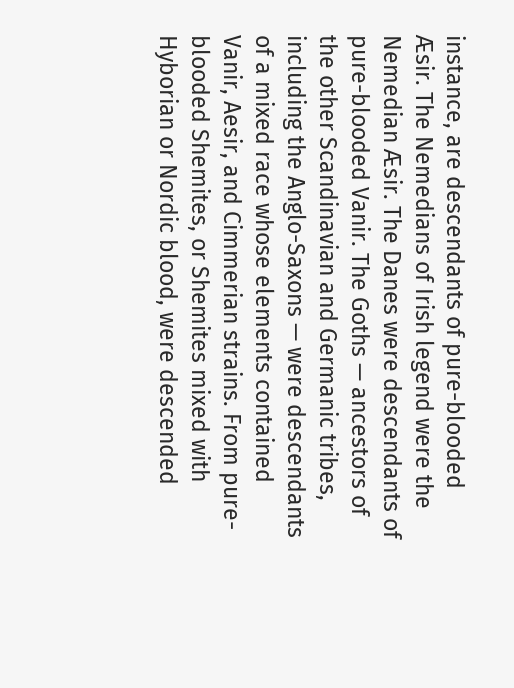instance, are descendants of pure-blooded Æsir. The Nemedians of Irish legend were the Nemedian Æsir. The Danes were descendants of pure-blooded Vanir. The Goths — ancestors of the other Scandinavian and Germanic tribes, including the Anglo-Saxons — were descendants of a mixed race whose elements contained Vanir, Aesir, and Cimmerian strains. From pure-blooded Shemites, or Shemites mixed with Hyborian or Nordic blood, were descended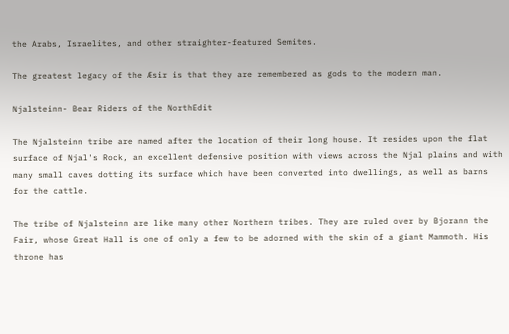the Arabs, Israelites, and other straighter-featured Semites.

The greatest legacy of the Æsir is that they are remembered as gods to the modern man.

Njalsteinn- Bear Riders of the NorthEdit

The Njalsteinn tribe are named after the location of their long house. It resides upon the flat surface of Njal's Rock, an excellent defensive position with views across the Njal plains and with many small caves dotting its surface which have been converted into dwellings, as well as barns for the cattle.

The tribe of Njalsteinn are like many other Northern tribes. They are ruled over by Bjorann the Fair, whose Great Hall is one of only a few to be adorned with the skin of a giant Mammoth. His throne has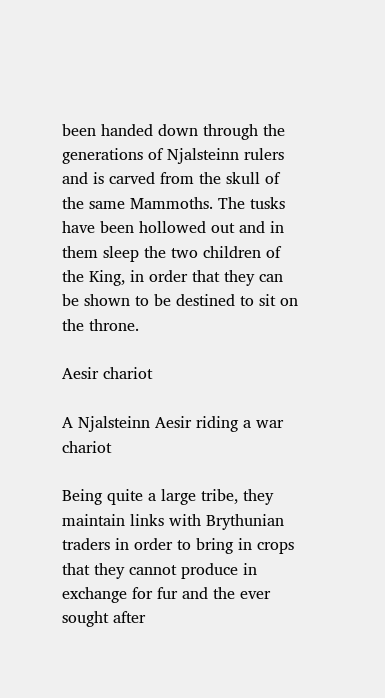been handed down through the generations of Njalsteinn rulers and is carved from the skull of the same Mammoths. The tusks have been hollowed out and in them sleep the two children of the King, in order that they can be shown to be destined to sit on the throne.

Aesir chariot

A Njalsteinn Aesir riding a war chariot

Being quite a large tribe, they maintain links with Brythunian traders in order to bring in crops that they cannot produce in exchange for fur and the ever sought after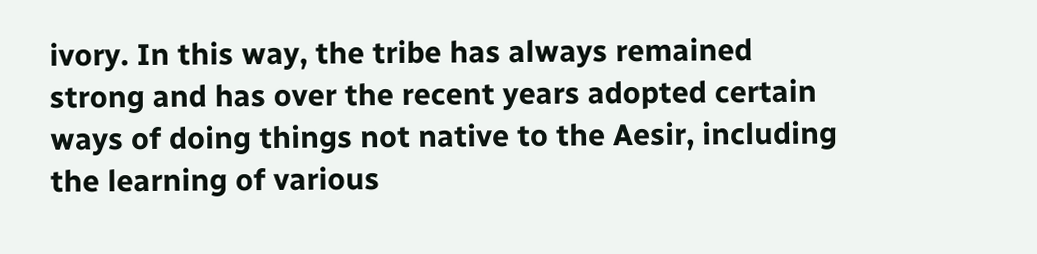ivory. In this way, the tribe has always remained strong and has over the recent years adopted certain ways of doing things not native to the Aesir, including the learning of various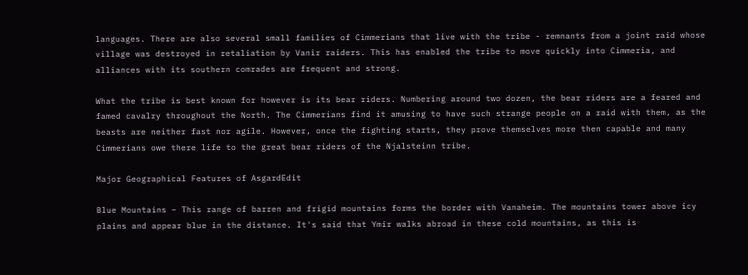languages. There are also several small families of Cimmerians that live with the tribe - remnants from a joint raid whose village was destroyed in retaliation by Vanir raiders. This has enabled the tribe to move quickly into Cimmeria, and alliances with its southern comrades are frequent and strong.

What the tribe is best known for however is its bear riders. Numbering around two dozen, the bear riders are a feared and famed cavalry throughout the North. The Cimmerians find it amusing to have such strange people on a raid with them, as the beasts are neither fast nor agile. However, once the fighting starts, they prove themselves more then capable and many Cimmerians owe there life to the great bear riders of the Njalsteinn tribe.

Major Geographical Features of AsgardEdit

Blue Mountains – This range of barren and frigid mountains forms the border with Vanaheim. The mountains tower above icy plains and appear blue in the distance. It's said that Ymir walks abroad in these cold mountains, as this is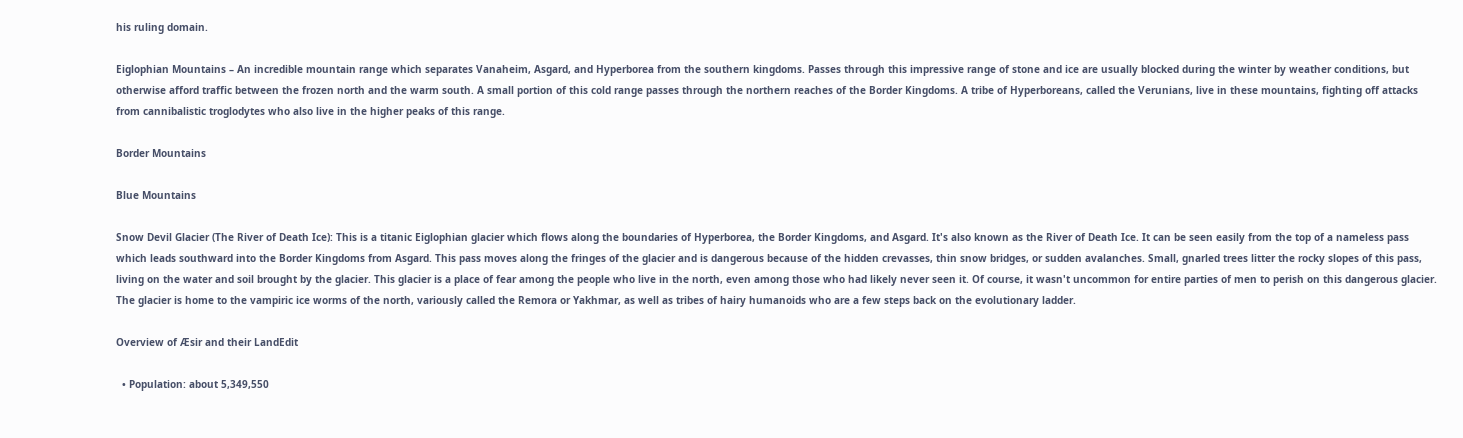his ruling domain.

Eiglophian Mountains – An incredible mountain range which separates Vanaheim, Asgard, and Hyperborea from the southern kingdoms. Passes through this impressive range of stone and ice are usually blocked during the winter by weather conditions, but otherwise afford traffic between the frozen north and the warm south. A small portion of this cold range passes through the northern reaches of the Border Kingdoms. A tribe of Hyperboreans, called the Verunians, live in these mountains, fighting off attacks from cannibalistic troglodytes who also live in the higher peaks of this range.

Border Mountains

Blue Mountains

Snow Devil Glacier (The River of Death Ice): This is a titanic Eiglophian glacier which flows along the boundaries of Hyperborea, the Border Kingdoms, and Asgard. It's also known as the River of Death Ice. It can be seen easily from the top of a nameless pass which leads southward into the Border Kingdoms from Asgard. This pass moves along the fringes of the glacier and is dangerous because of the hidden crevasses, thin snow bridges, or sudden avalanches. Small, gnarled trees litter the rocky slopes of this pass, living on the water and soil brought by the glacier. This glacier is a place of fear among the people who live in the north, even among those who had likely never seen it. Of course, it wasn't uncommon for entire parties of men to perish on this dangerous glacier. The glacier is home to the vampiric ice worms of the north, variously called the Remora or Yakhmar, as well as tribes of hairy humanoids who are a few steps back on the evolutionary ladder.

Overview of Æsir and their LandEdit

  • Population: about 5,349,550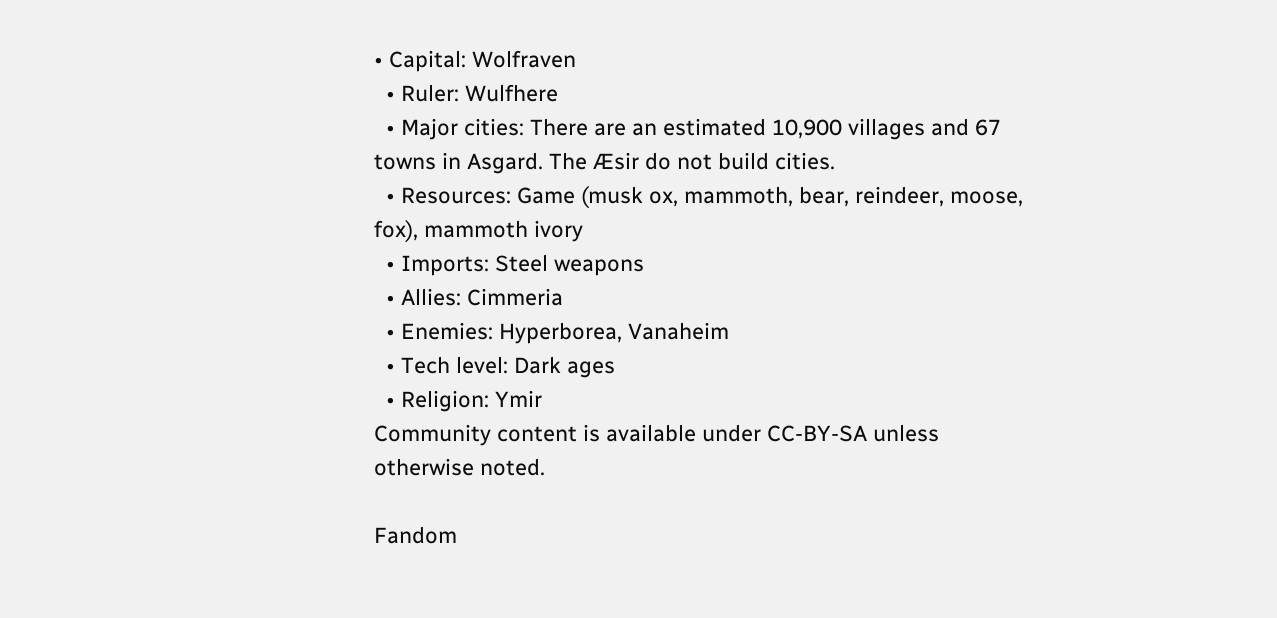• Capital: Wolfraven
  • Ruler: Wulfhere
  • Major cities: There are an estimated 10,900 villages and 67 towns in Asgard. The Æsir do not build cities.
  • Resources: Game (musk ox, mammoth, bear, reindeer, moose, fox), mammoth ivory
  • Imports: Steel weapons
  • Allies: Cimmeria
  • Enemies: Hyperborea, Vanaheim
  • Tech level: Dark ages
  • Religion: Ymir
Community content is available under CC-BY-SA unless otherwise noted.

Fandom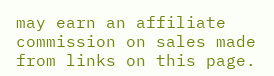may earn an affiliate commission on sales made from links on this page.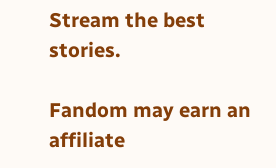Stream the best stories.

Fandom may earn an affiliate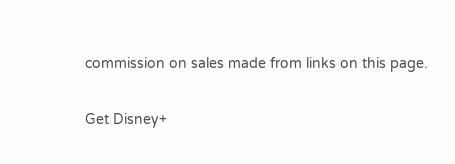commission on sales made from links on this page.

Get Disney+